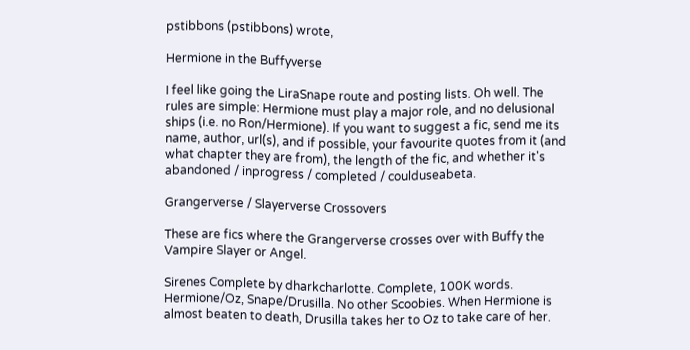pstibbons (pstibbons) wrote,

Hermione in the Buffyverse

I feel like going the LiraSnape route and posting lists. Oh well. The rules are simple: Hermione must play a major role, and no delusional ships (i.e. no Ron/Hermione). If you want to suggest a fic, send me its name, author, url(s), and if possible, your favourite quotes from it (and what chapter they are from), the length of the fic, and whether it's abandoned / inprogress / completed / coulduseabeta.

Grangerverse / Slayerverse Crossovers

These are fics where the Grangerverse crosses over with Buffy the Vampire Slayer or Angel.

Sirenes Complete by dharkcharlotte. Complete, 100K words. Hermione/Oz, Snape/Drusilla. No other Scoobies. When Hermione is almost beaten to death, Drusilla takes her to Oz to take care of her.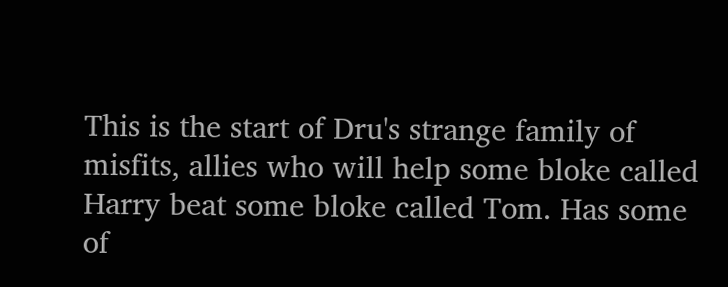This is the start of Dru's strange family of misfits, allies who will help some bloke called Harry beat some bloke called Tom. Has some of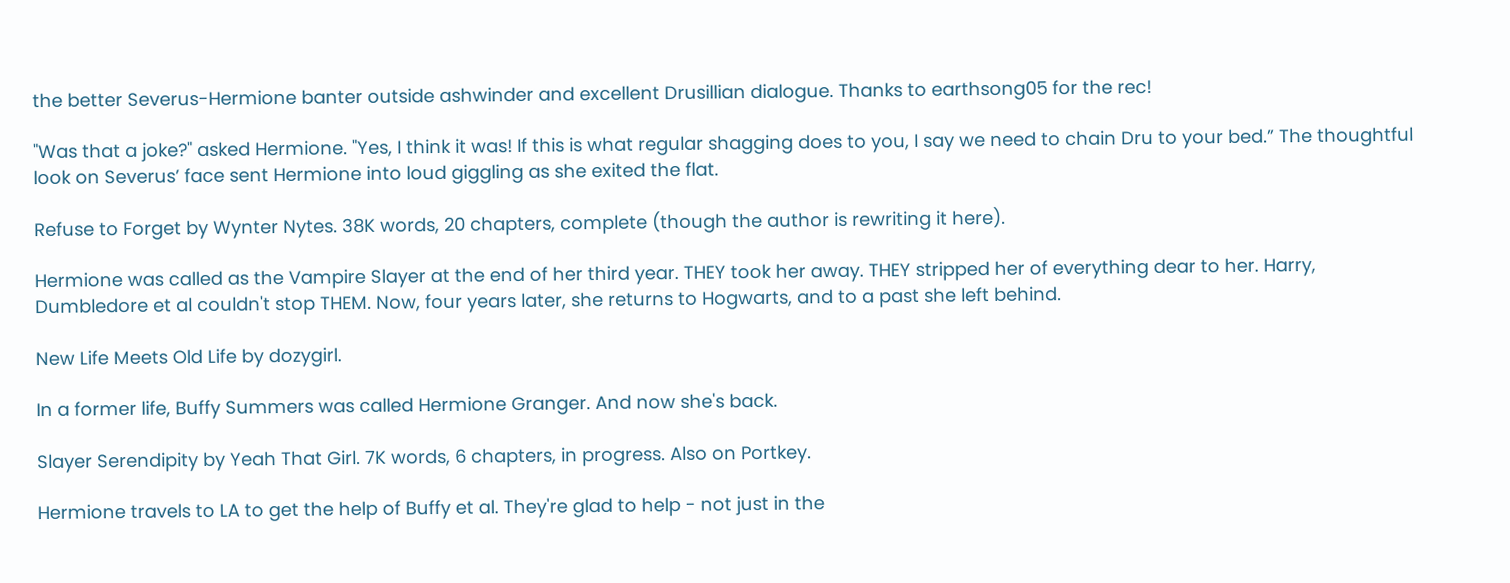the better Severus-Hermione banter outside ashwinder and excellent Drusillian dialogue. Thanks to earthsong05 for the rec!

"Was that a joke?" asked Hermione. "Yes, I think it was! If this is what regular shagging does to you, I say we need to chain Dru to your bed.” The thoughtful look on Severus’ face sent Hermione into loud giggling as she exited the flat.

Refuse to Forget by Wynter Nytes. 38K words, 20 chapters, complete (though the author is rewriting it here).

Hermione was called as the Vampire Slayer at the end of her third year. THEY took her away. THEY stripped her of everything dear to her. Harry, Dumbledore et al couldn't stop THEM. Now, four years later, she returns to Hogwarts, and to a past she left behind.

New Life Meets Old Life by dozygirl.

In a former life, Buffy Summers was called Hermione Granger. And now she's back.

Slayer Serendipity by Yeah That Girl. 7K words, 6 chapters, in progress. Also on Portkey.

Hermione travels to LA to get the help of Buffy et al. They're glad to help - not just in the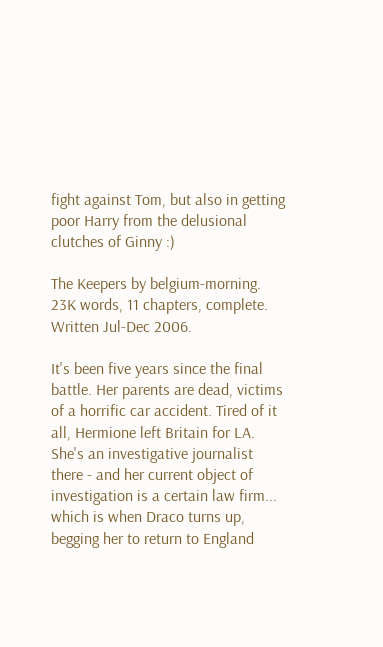fight against Tom, but also in getting poor Harry from the delusional clutches of Ginny :)

The Keepers by belgium-morning. 23K words, 11 chapters, complete. Written Jul-Dec 2006.

It's been five years since the final battle. Her parents are dead, victims of a horrific car accident. Tired of it all, Hermione left Britain for LA. She's an investigative journalist there - and her current object of investigation is a certain law firm... which is when Draco turns up, begging her to return to England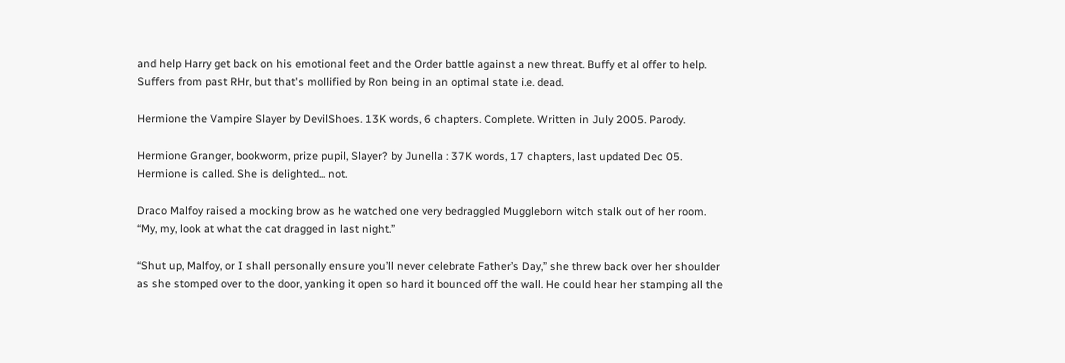and help Harry get back on his emotional feet and the Order battle against a new threat. Buffy et al offer to help. Suffers from past RHr, but that's mollified by Ron being in an optimal state i.e. dead.

Hermione the Vampire Slayer by DevilShoes. 13K words, 6 chapters. Complete. Written in July 2005. Parody.

Hermione Granger, bookworm, prize pupil, Slayer? by Junella : 37K words, 17 chapters, last updated Dec 05. Hermione is called. She is delighted... not.

Draco Malfoy raised a mocking brow as he watched one very bedraggled Muggleborn witch stalk out of her room. “My, my, look at what the cat dragged in last night.”

“Shut up, Malfoy, or I shall personally ensure you’ll never celebrate Father’s Day,” she threw back over her shoulder as she stomped over to the door, yanking it open so hard it bounced off the wall. He could hear her stamping all the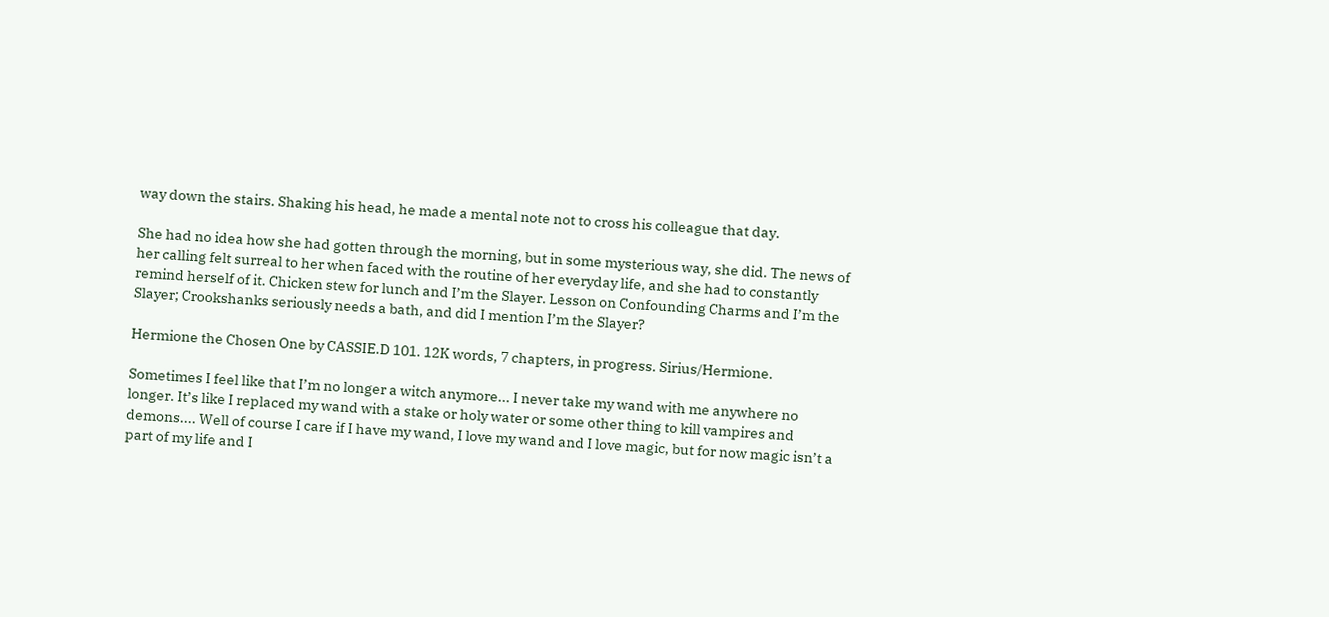way down the stairs. Shaking his head, he made a mental note not to cross his colleague that day.

She had no idea how she had gotten through the morning, but in some mysterious way, she did. The news of her calling felt surreal to her when faced with the routine of her everyday life, and she had to constantly remind herself of it. Chicken stew for lunch and I’m the Slayer. Lesson on Confounding Charms and I’m the Slayer; Crookshanks seriously needs a bath, and did I mention I’m the Slayer?

Hermione the Chosen One by CASSIE.D 101. 12K words, 7 chapters, in progress. Sirius/Hermione.

Sometimes I feel like that I’m no longer a witch anymore... I never take my wand with me anywhere no longer. It’s like I replaced my wand with a stake or holy water or some other thing to kill vampires and demons.... Well of course I care if I have my wand, I love my wand and I love magic, but for now magic isn’t a part of my life and I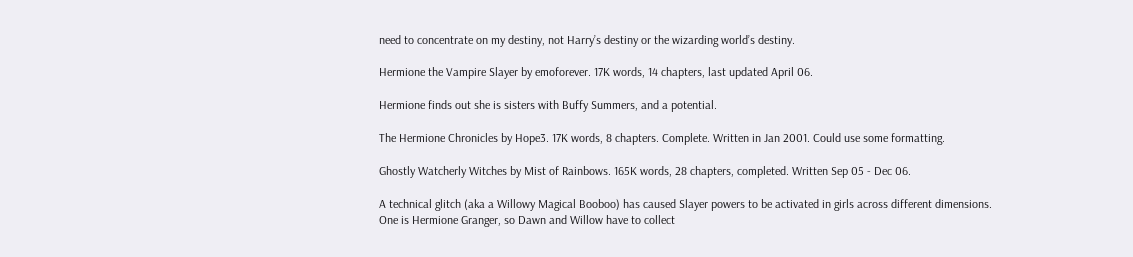need to concentrate on my destiny, not Harry’s destiny or the wizarding world’s destiny.

Hermione the Vampire Slayer by emoforever. 17K words, 14 chapters, last updated April 06.

Hermione finds out she is sisters with Buffy Summers, and a potential.

The Hermione Chronicles by Hope3. 17K words, 8 chapters. Complete. Written in Jan 2001. Could use some formatting.

Ghostly Watcherly Witches by Mist of Rainbows. 165K words, 28 chapters, completed. Written Sep 05 - Dec 06.

A technical glitch (aka a Willowy Magical Booboo) has caused Slayer powers to be activated in girls across different dimensions. One is Hermione Granger, so Dawn and Willow have to collect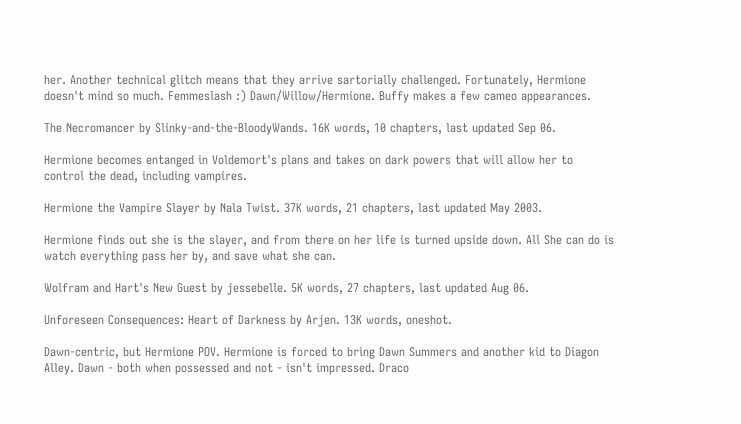her. Another technical glitch means that they arrive sartorially challenged. Fortunately, Hermione doesn't mind so much. Femmeslash :) Dawn/Willow/Hermione. Buffy makes a few cameo appearances.

The Necromancer by Slinky-and-the-BloodyWands. 16K words, 10 chapters, last updated Sep 06.

Hermione becomes entanged in Voldemort's plans and takes on dark powers that will allow her to control the dead, including vampires.

Hermione the Vampire Slayer by Nala Twist. 37K words, 21 chapters, last updated May 2003.

Hermione finds out she is the slayer, and from there on her life is turned upside down. All She can do is watch everything pass her by, and save what she can.

Wolfram and Hart's New Guest by jessebelle. 5K words, 27 chapters, last updated Aug 06.

Unforeseen Consequences: Heart of Darkness by Arjen. 13K words, oneshot.

Dawn-centric, but Hermione POV. Hermione is forced to bring Dawn Summers and another kid to Diagon Alley. Dawn - both when possessed and not - isn't impressed. Draco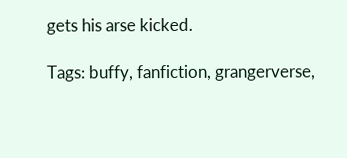gets his arse kicked.

Tags: buffy, fanfiction, grangerverse,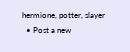hermione, potter, slayer
  • Post a new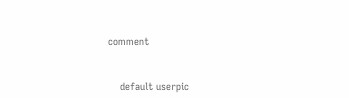comment


    default userpic